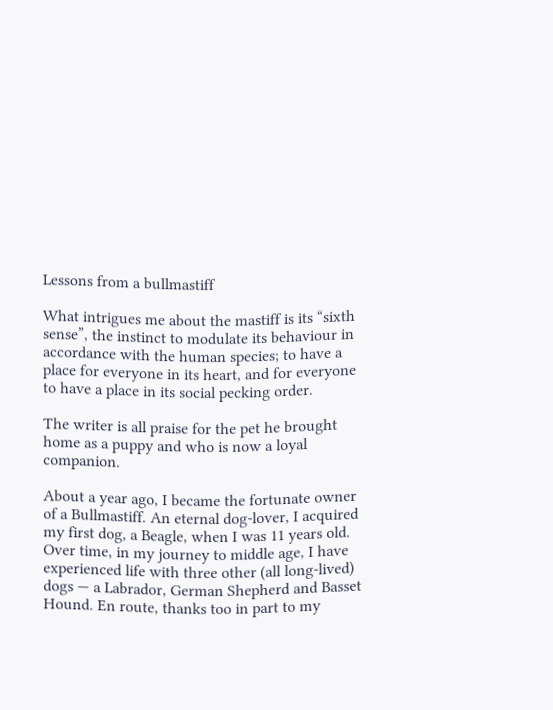Lessons from a bullmastiff

What intrigues me about the mastiff is its “sixth sense”, the instinct to modulate its behaviour in accordance with the human species; to have a place for everyone in its heart, and for everyone to have a place in its social pecking order.

The writer is all praise for the pet he brought home as a puppy and who is now a loyal companion.

About a year ago, I became the fortunate owner of a Bullmastiff. An eternal dog-lover, I acquired my first dog, a Beagle, when I was 11 years old. Over time, in my journey to middle age, I have experienced life with three other (all long-lived) dogs — a Labrador, German Shepherd and Basset Hound. En route, thanks too in part to my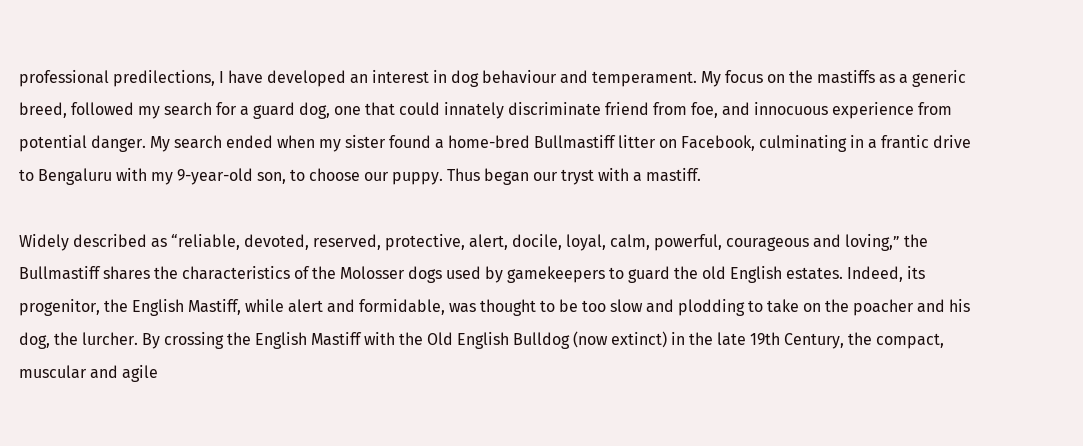professional predilections, I have developed an interest in dog behaviour and temperament. My focus on the mastiffs as a generic breed, followed my search for a guard dog, one that could innately discriminate friend from foe, and innocuous experience from potential danger. My search ended when my sister found a home-bred Bullmastiff litter on Facebook, culminating in a frantic drive to Bengaluru with my 9-year-old son, to choose our puppy. Thus began our tryst with a mastiff.

Widely described as “reliable, devoted, reserved, protective, alert, docile, loyal, calm, powerful, courageous and loving,” the Bullmastiff shares the characteristics of the Molosser dogs used by gamekeepers to guard the old English estates. Indeed, its progenitor, the English Mastiff, while alert and formidable, was thought to be too slow and plodding to take on the poacher and his dog, the lurcher. By crossing the English Mastiff with the Old English Bulldog (now extinct) in the late 19th Century, the compact, muscular and agile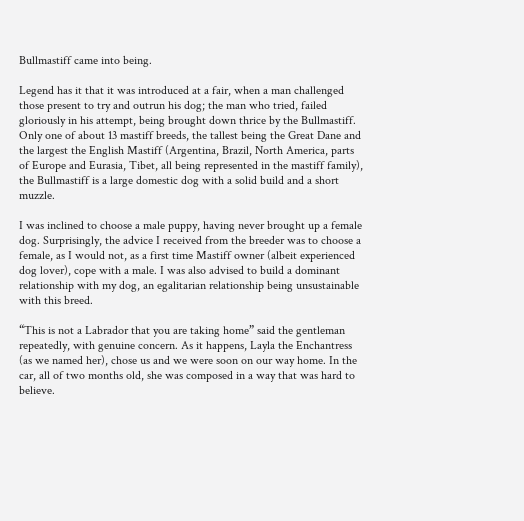Bullmastiff came into being.

Legend has it that it was introduced at a fair, when a man challenged those present to try and outrun his dog; the man who tried, failed gloriously in his attempt, being brought down thrice by the Bullmastiff. Only one of about 13 mastiff breeds, the tallest being the Great Dane and the largest the English Mastiff (Argentina, Brazil, North America, parts of Europe and Eurasia, Tibet, all being represented in the mastiff family), the Bullmastiff is a large domestic dog with a solid build and a short muzzle.

I was inclined to choose a male puppy, having never brought up a female dog. Surprisingly, the advice I received from the breeder was to choose a female, as I would not, as a first time Mastiff owner (albeit experienced dog lover), cope with a male. I was also advised to build a dominant relationship with my dog, an egalitarian relationship being unsustainable with this breed.

“This is not a Labrador that you are taking home” said the gentleman repeatedly, with genuine concern. As it happens, Layla the Enchantress (as we named her), chose us and we were soon on our way home. In the car, all of two months old, she was composed in a way that was hard to believe.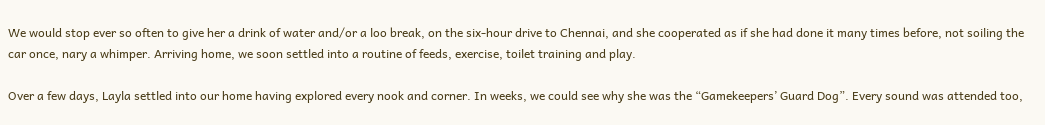We would stop ever so often to give her a drink of water and/or a loo break, on the six-hour drive to Chennai, and she cooperated as if she had done it many times before, not soiling the car once, nary a whimper. Arriving home, we soon settled into a routine of feeds, exercise, toilet training and play.

Over a few days, Layla settled into our home having explored every nook and corner. In weeks, we could see why she was the “Gamekeepers’ Guard Dog”. Every sound was attended too,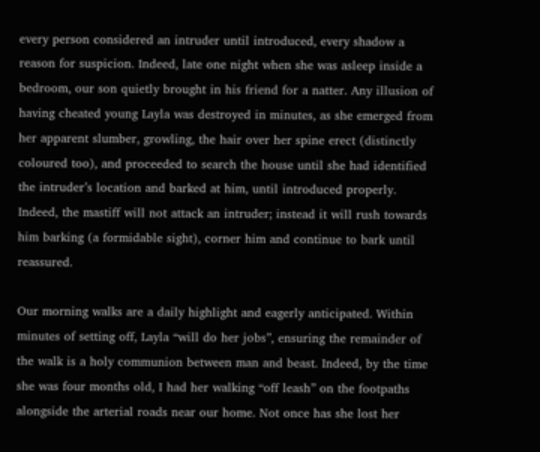every person considered an intruder until introduced, every shadow a reason for suspicion. Indeed, late one night when she was asleep inside a bedroom, our son quietly brought in his friend for a natter. Any illusion of having cheated young Layla was destroyed in minutes, as she emerged from her apparent slumber, growling, the hair over her spine erect (distinctly coloured too), and proceeded to search the house until she had identified the intruder’s location and barked at him, until introduced properly. Indeed, the mastiff will not attack an intruder; instead it will rush towards him barking (a formidable sight), corner him and continue to bark until reassured.

Our morning walks are a daily highlight and eagerly anticipated. Within minutes of setting off, Layla “will do her jobs”, ensuring the remainder of the walk is a holy communion between man and beast. Indeed, by the time she was four months old, I had her walking “off leash” on the footpaths alongside the arterial roads near our home. Not once has she lost her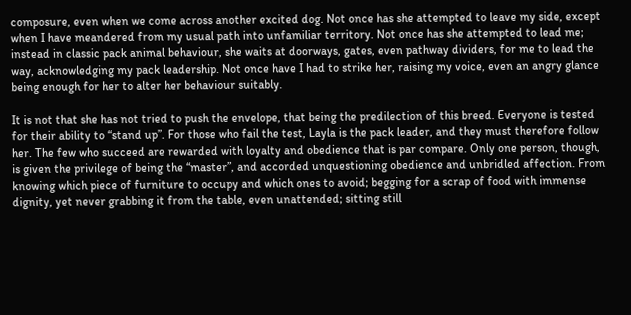composure, even when we come across another excited dog. Not once has she attempted to leave my side, except when I have meandered from my usual path into unfamiliar territory. Not once has she attempted to lead me; instead in classic pack animal behaviour, she waits at doorways, gates, even pathway dividers, for me to lead the way, acknowledging my pack leadership. Not once have I had to strike her, raising my voice, even an angry glance being enough for her to alter her behaviour suitably.

It is not that she has not tried to push the envelope, that being the predilection of this breed. Everyone is tested for their ability to “stand up”. For those who fail the test, Layla is the pack leader, and they must therefore follow her. The few who succeed are rewarded with loyalty and obedience that is par compare. Only one person, though, is given the privilege of being the “master”, and accorded unquestioning obedience and unbridled affection. From knowing which piece of furniture to occupy and which ones to avoid; begging for a scrap of food with immense dignity, yet never grabbing it from the table, even unattended; sitting still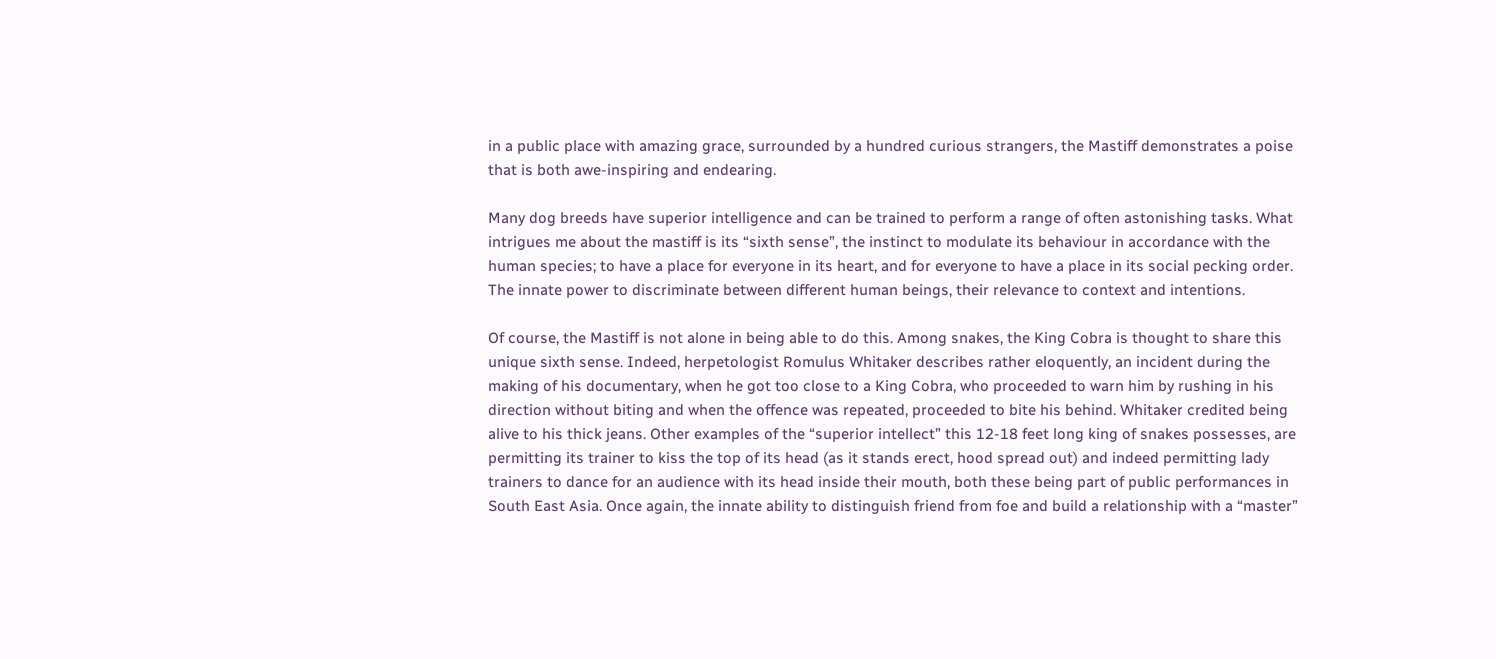in a public place with amazing grace, surrounded by a hundred curious strangers, the Mastiff demonstrates a poise that is both awe-inspiring and endearing.

Many dog breeds have superior intelligence and can be trained to perform a range of often astonishing tasks. What intrigues me about the mastiff is its “sixth sense”, the instinct to modulate its behaviour in accordance with the human species; to have a place for everyone in its heart, and for everyone to have a place in its social pecking order. The innate power to discriminate between different human beings, their relevance to context and intentions.

Of course, the Mastiff is not alone in being able to do this. Among snakes, the King Cobra is thought to share this unique sixth sense. Indeed, herpetologist Romulus Whitaker describes rather eloquently, an incident during the making of his documentary, when he got too close to a King Cobra, who proceeded to warn him by rushing in his direction without biting and when the offence was repeated, proceeded to bite his behind. Whitaker credited being alive to his thick jeans. Other examples of the “superior intellect” this 12-18 feet long king of snakes possesses, are permitting its trainer to kiss the top of its head (as it stands erect, hood spread out) and indeed permitting lady trainers to dance for an audience with its head inside their mouth, both these being part of public performances in South East Asia. Once again, the innate ability to distinguish friend from foe and build a relationship with a “master”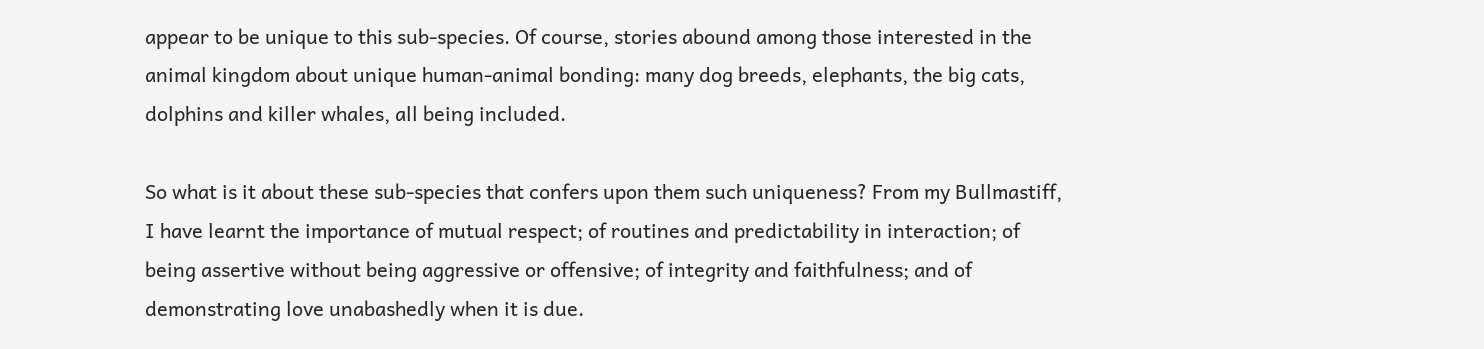appear to be unique to this sub-species. Of course, stories abound among those interested in the animal kingdom about unique human-animal bonding: many dog breeds, elephants, the big cats, dolphins and killer whales, all being included.

So what is it about these sub-species that confers upon them such uniqueness? From my Bullmastiff, I have learnt the importance of mutual respect; of routines and predictability in interaction; of being assertive without being aggressive or offensive; of integrity and faithfulness; and of demonstrating love unabashedly when it is due.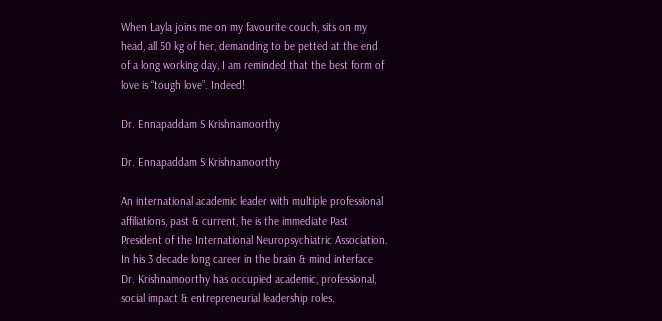When Layla joins me on my favourite couch, sits on my head, all 50 kg of her, demanding to be petted at the end of a long working day, I am reminded that the best form of love is “tough love”. Indeed!

Dr. Ennapaddam S Krishnamoorthy

Dr. Ennapaddam S Krishnamoorthy

An international academic leader with multiple professional affiliations, past & current, he is the immediate Past President of the International Neuropsychiatric Association. In his 3 decade long career in the brain & mind interface Dr. Krishnamoorthy has occupied academic, professional, social impact & entrepreneurial leadership roles.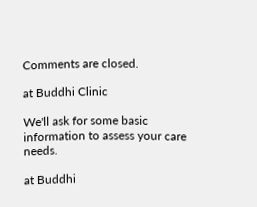Comments are closed.

at Buddhi Clinic

We'll ask for some basic information to assess your care needs.

at Buddhi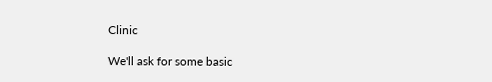Clinic

We'll ask for some basic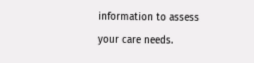information to assess your care needs.